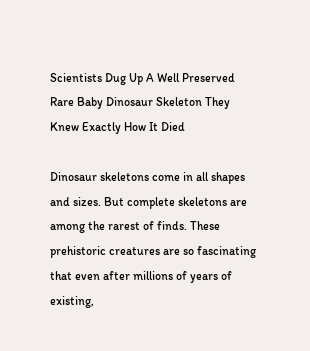Scientists Dug Up A Well Preserved Rare Baby Dinosaur Skeleton They Knew Exactly How It Died

Dinosaur skeletons come in all shapes and sizes. But complete skeletons are among the rarest of finds. These prehistoric creatures are so fascinating that even after millions of years of existing,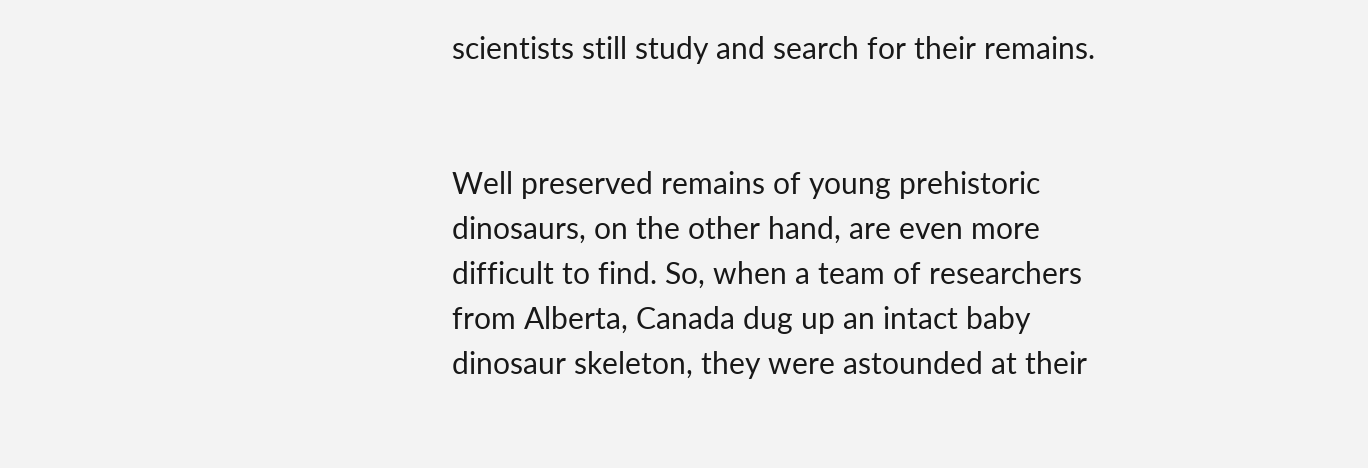scientists still study and search for their remains.


Well preserved remains of young prehistoric dinosaurs, on the other hand, are even more difficult to find. So, when a team of researchers from Alberta, Canada dug up an intact baby dinosaur skeleton, they were astounded at their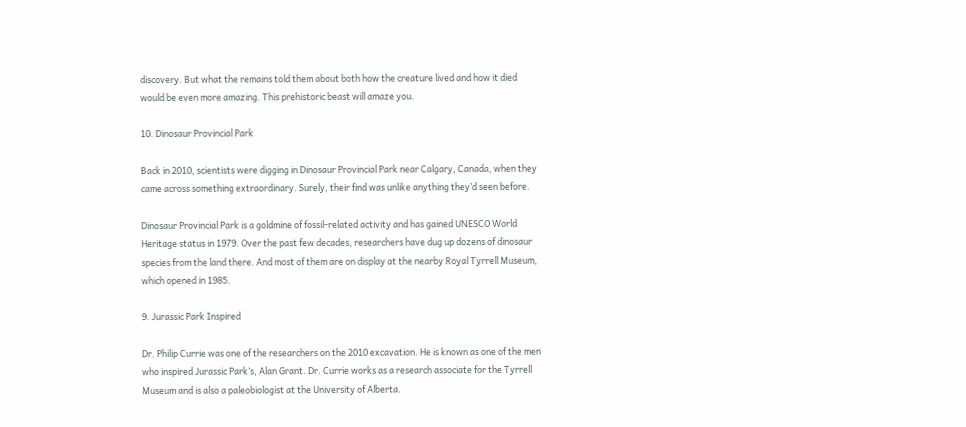discovery. But what the remains told them about both how the creature lived and how it died would be even more amazing. This prehistoric beast will amaze you.

10. Dinosaur Provincial Park

Back in 2010, scientists were digging in Dinosaur Provincial Park near Calgary, Canada, when they came across something extraordinary. Surely, their find was unlike anything they’d seen before.

Dinosaur Provincial Park is a goldmine of fossil-related activity and has gained UNESCO World Heritage status in 1979. Over the past few decades, researchers have dug up dozens of dinosaur species from the land there. And most of them are on display at the nearby Royal Tyrrell Museum, which opened in 1985.

9. Jurassic Park Inspired

Dr. Philip Currie was one of the researchers on the 2010 excavation. He is known as one of the men who inspired Jurassic Park’s, Alan Grant. Dr. Currie works as a research associate for the Tyrrell Museum and is also a paleobiologist at the University of Alberta.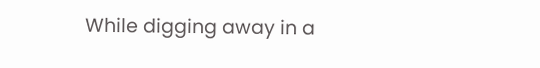While digging away in a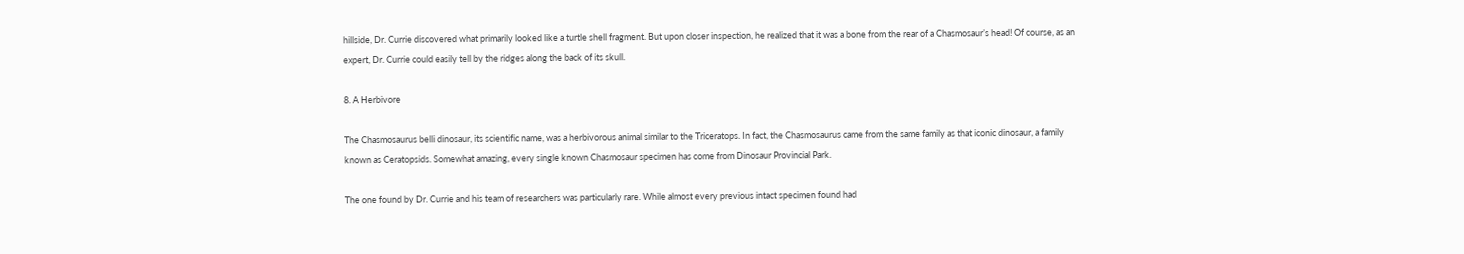hillside, Dr. Currie discovered what primarily looked like a turtle shell fragment. But upon closer inspection, he realized that it was a bone from the rear of a Chasmosaur’s head! Of course, as an expert, Dr. Currie could easily tell by the ridges along the back of its skull.

8. A Herbivore

The Chasmosaurus belli dinosaur, its scientific name, was a herbivorous animal similar to the Triceratops. In fact, the Chasmosaurus came from the same family as that iconic dinosaur, a family known as Ceratopsids. Somewhat amazing, every single known Chasmosaur specimen has come from Dinosaur Provincial Park.

The one found by Dr. Currie and his team of researchers was particularly rare. While almost every previous intact specimen found had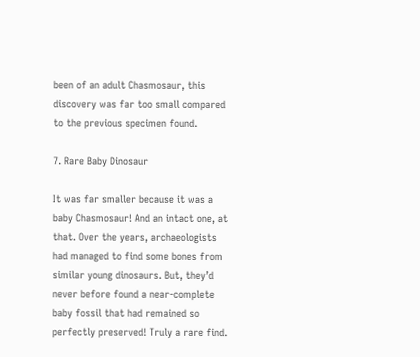been of an adult Chasmosaur, this discovery was far too small compared to the previous specimen found.

7. Rare Baby Dinosaur

It was far smaller because it was a baby Chasmosaur! And an intact one, at that. Over the years, archaeologists had managed to find some bones from similar young dinosaurs. But, they’d never before found a near-complete baby fossil that had remained so perfectly preserved! Truly a rare find.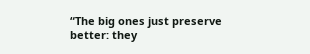“The big ones just preserve better: they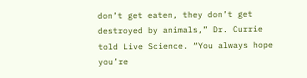don’t get eaten, they don’t get destroyed by animals,” Dr. Currie told Live Science. “You always hope you’re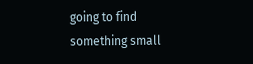going to find something small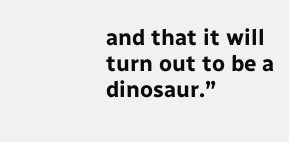and that it will turn out to be a dinosaur.”